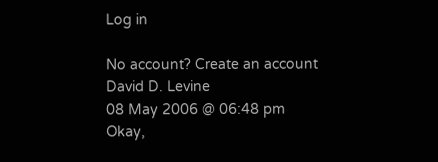Log in

No account? Create an account
David D. Levine
08 May 2006 @ 06:48 pm
Okay,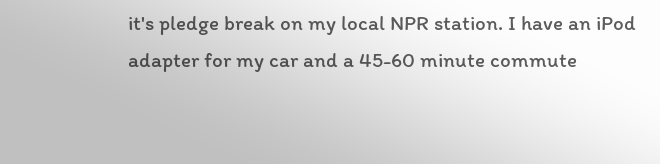it's pledge break on my local NPR station. I have an iPod adapter for my car and a 45-60 minute commute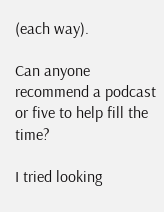(each way).

Can anyone recommend a podcast or five to help fill the time?

I tried looking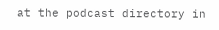at the podcast directory in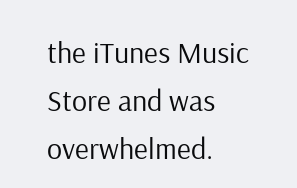the iTunes Music Store and was overwhelmed.